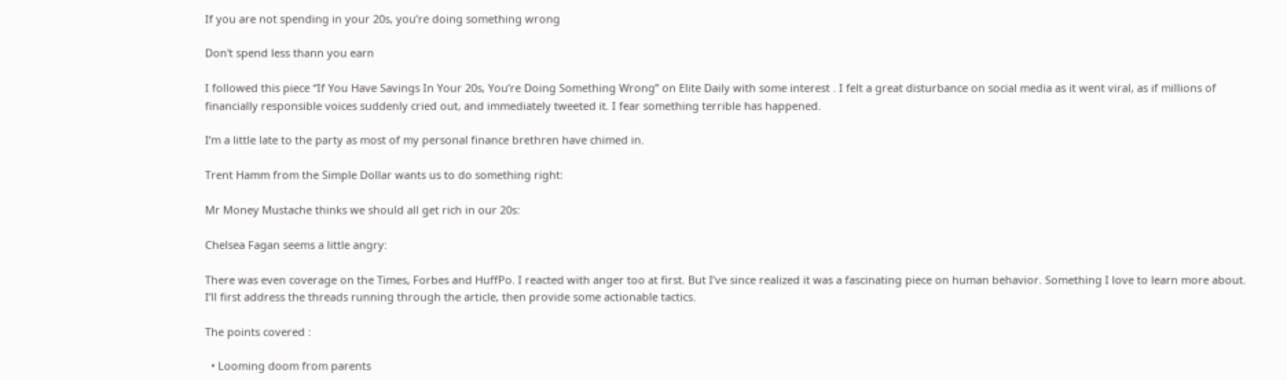If you are not spending in your 20s, you’re doing something wrong

Don't spend less thann you earn

I followed this piece “If You Have Savings In Your 20s, You’re Doing Something Wrong” on Elite Daily with some interest . I felt a great disturbance on social media as it went viral, as if millions of financially responsible voices suddenly cried out, and immediately tweeted it. I fear something terrible has happened.

I’m a little late to the party as most of my personal finance brethren have chimed in.

Trent Hamm from the Simple Dollar wants us to do something right:

Mr Money Mustache thinks we should all get rich in our 20s:

Chelsea Fagan seems a little angry:

There was even coverage on the Times, Forbes and HuffPo. I reacted with anger too at first. But I’ve since realized it was a fascinating piece on human behavior. Something I love to learn more about. I’ll first address the threads running through the article, then provide some actionable tactics.

The points covered :

  • Looming doom from parents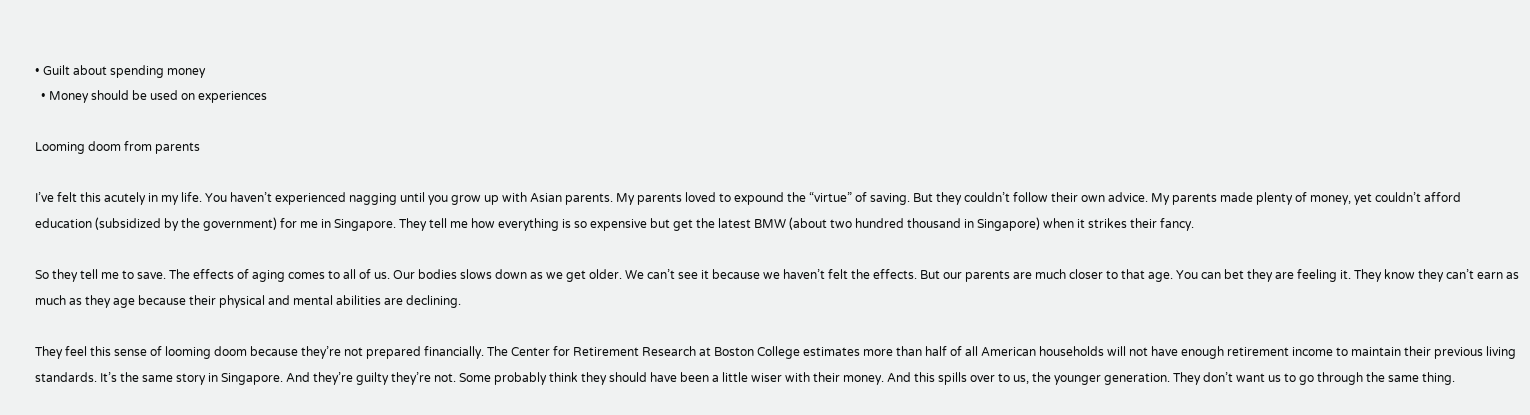• Guilt about spending money
  • Money should be used on experiences

Looming doom from parents

I’ve felt this acutely in my life. You haven’t experienced nagging until you grow up with Asian parents. My parents loved to expound the “virtue” of saving. But they couldn’t follow their own advice. My parents made plenty of money, yet couldn’t afford education (subsidized by the government) for me in Singapore. They tell me how everything is so expensive but get the latest BMW (about two hundred thousand in Singapore) when it strikes their fancy.

So they tell me to save. The effects of aging comes to all of us. Our bodies slows down as we get older. We can’t see it because we haven’t felt the effects. But our parents are much closer to that age. You can bet they are feeling it. They know they can’t earn as much as they age because their physical and mental abilities are declining.

They feel this sense of looming doom because they’re not prepared financially. The Center for Retirement Research at Boston College estimates more than half of all American households will not have enough retirement income to maintain their previous living standards. It’s the same story in Singapore. And they’re guilty they’re not. Some probably think they should have been a little wiser with their money. And this spills over to us, the younger generation. They don’t want us to go through the same thing.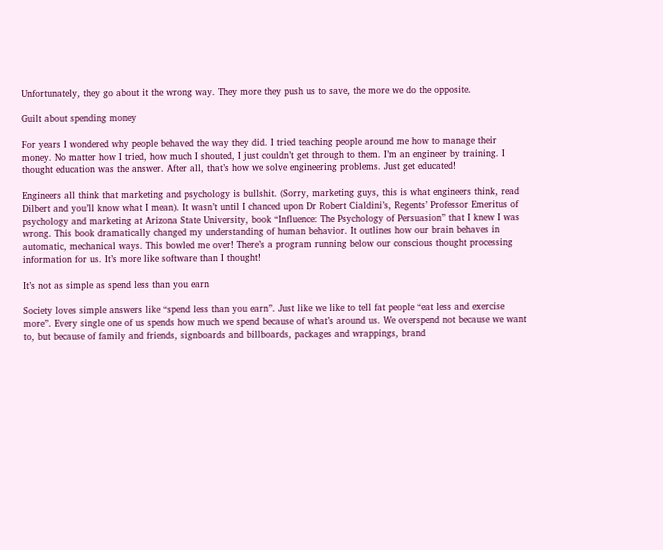Unfortunately, they go about it the wrong way. They more they push us to save, the more we do the opposite.

Guilt about spending money

For years I wondered why people behaved the way they did. I tried teaching people around me how to manage their money. No matter how I tried, how much I shouted, I just couldn’t get through to them. I’m an engineer by training. I thought education was the answer. After all, that’s how we solve engineering problems. Just get educated!

Engineers all think that marketing and psychology is bullshit. (Sorry, marketing guys, this is what engineers think, read Dilbert and you’ll know what I mean). It wasn’t until I chanced upon Dr Robert Cialdini’s, Regents’ Professor Emeritus of psychology and marketing at Arizona State University, book “Influence: The Psychology of Persuasion” that I knew I was wrong. This book dramatically changed my understanding of human behavior. It outlines how our brain behaves in automatic, mechanical ways. This bowled me over! There’s a program running below our conscious thought processing information for us. It’s more like software than I thought!

It’s not as simple as spend less than you earn

Society loves simple answers like “spend less than you earn”. Just like we like to tell fat people “eat less and exercise more”. Every single one of us spends how much we spend because of what’s around us. We overspend not because we want to, but because of family and friends, signboards and billboards, packages and wrappings, brand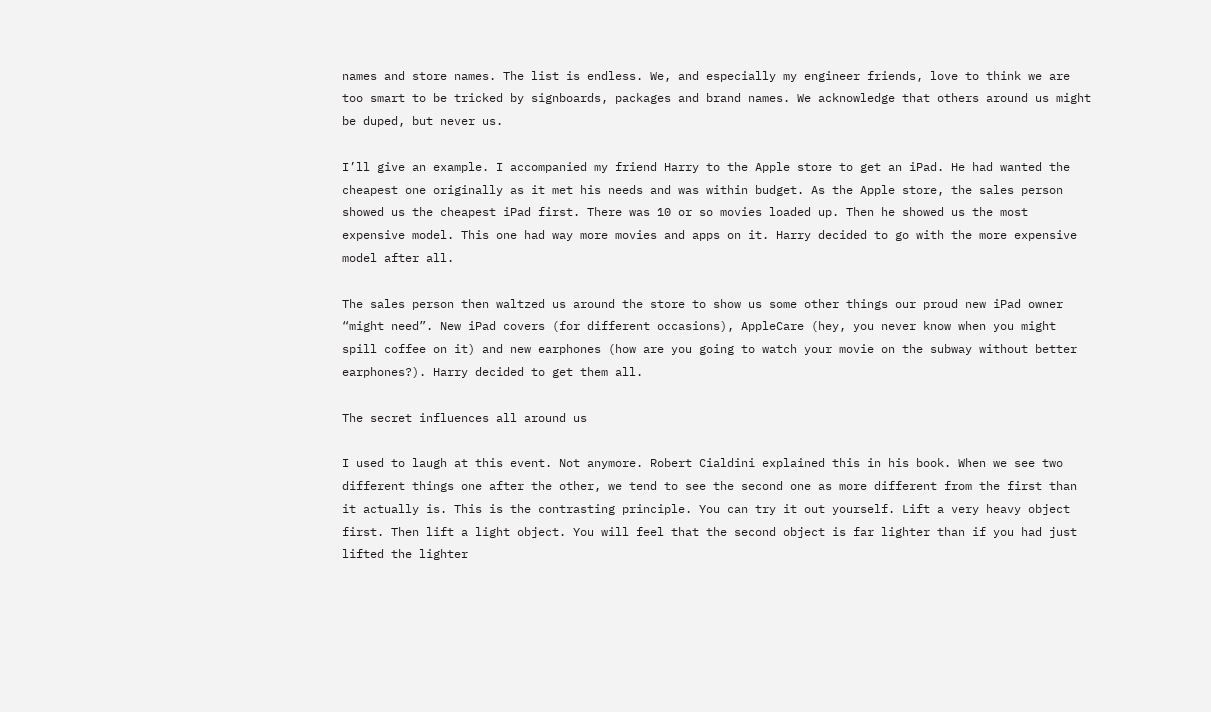names and store names. The list is endless. We, and especially my engineer friends, love to think we are too smart to be tricked by signboards, packages and brand names. We acknowledge that others around us might be duped, but never us.

I’ll give an example. I accompanied my friend Harry to the Apple store to get an iPad. He had wanted the cheapest one originally as it met his needs and was within budget. As the Apple store, the sales person showed us the cheapest iPad first. There was 10 or so movies loaded up. Then he showed us the most expensive model. This one had way more movies and apps on it. Harry decided to go with the more expensive model after all.

The sales person then waltzed us around the store to show us some other things our proud new iPad owner “might need”. New iPad covers (for different occasions), AppleCare (hey, you never know when you might spill coffee on it) and new earphones (how are you going to watch your movie on the subway without better earphones?). Harry decided to get them all.

The secret influences all around us

I used to laugh at this event. Not anymore. Robert Cialdini explained this in his book. When we see two different things one after the other, we tend to see the second one as more different from the first than it actually is. This is the contrasting principle. You can try it out yourself. Lift a very heavy object first. Then lift a light object. You will feel that the second object is far lighter than if you had just lifted the lighter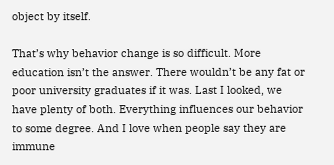object by itself.

That’s why behavior change is so difficult. More education isn’t the answer. There wouldn’t be any fat or poor university graduates if it was. Last I looked, we have plenty of both. Everything influences our behavior to some degree. And I love when people say they are immune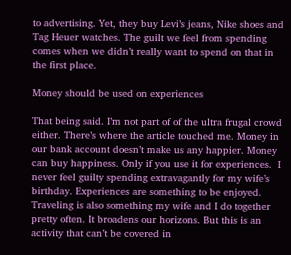to advertising. Yet, they buy Levi’s jeans, Nike shoes and Tag Heuer watches. The guilt we feel from spending comes when we didn’t really want to spend on that in the first place.

Money should be used on experiences

That being said. I’m not part of of the ultra frugal crowd either. There’s where the article touched me. Money in our bank account doesn’t make us any happier. Money can buy happiness. Only if you use it for experiences.  I never feel guilty spending extravagantly for my wife’s birthday. Experiences are something to be enjoyed. Traveling is also something my wife and I do together pretty often. It broadens our horizons. But this is an activity that can’t be covered in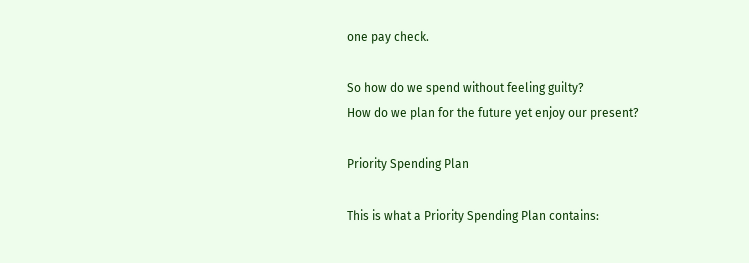one pay check.

So how do we spend without feeling guilty?
How do we plan for the future yet enjoy our present?

Priority Spending Plan

This is what a Priority Spending Plan contains: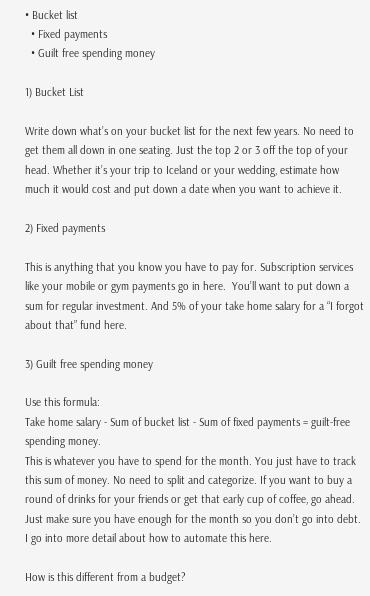• Bucket list
  • Fixed payments
  • Guilt free spending money

1) Bucket List

Write down what’s on your bucket list for the next few years. No need to get them all down in one seating. Just the top 2 or 3 off the top of your head. Whether it’s your trip to Iceland or your wedding, estimate how much it would cost and put down a date when you want to achieve it.

2) Fixed payments

This is anything that you know you have to pay for. Subscription services like your mobile or gym payments go in here.  You’ll want to put down a sum for regular investment. And 5% of your take home salary for a “I forgot about that” fund here.

3) Guilt free spending money

Use this formula:
Take home salary - Sum of bucket list - Sum of fixed payments = guilt-free spending money.
This is whatever you have to spend for the month. You just have to track this sum of money. No need to split and categorize. If you want to buy a round of drinks for your friends or get that early cup of coffee, go ahead. Just make sure you have enough for the month so you don’t go into debt. I go into more detail about how to automate this here.

How is this different from a budget?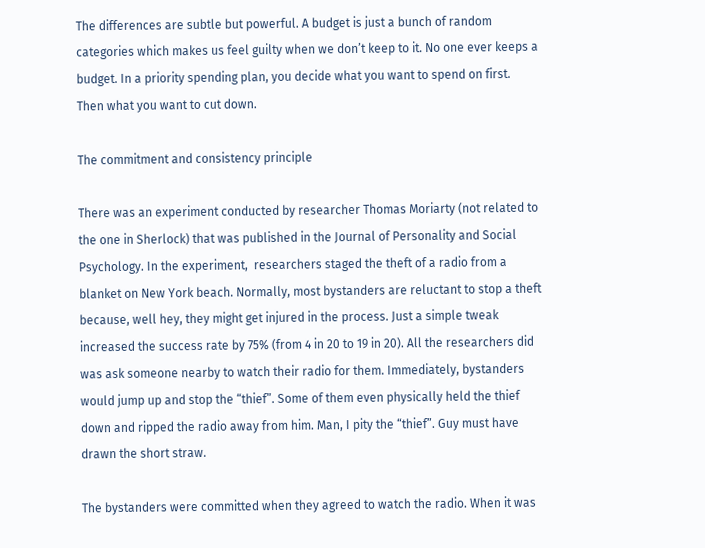The differences are subtle but powerful. A budget is just a bunch of random categories which makes us feel guilty when we don’t keep to it. No one ever keeps a budget. In a priority spending plan, you decide what you want to spend on first. Then what you want to cut down.

The commitment and consistency principle

There was an experiment conducted by researcher Thomas Moriarty (not related to the one in Sherlock) that was published in the Journal of Personality and Social Psychology. In the experiment,  researchers staged the theft of a radio from a blanket on New York beach. Normally, most bystanders are reluctant to stop a theft because, well hey, they might get injured in the process. Just a simple tweak increased the success rate by 75% (from 4 in 20 to 19 in 20). All the researchers did was ask someone nearby to watch their radio for them. Immediately, bystanders would jump up and stop the “thief”. Some of them even physically held the thief down and ripped the radio away from him. Man, I pity the “thief”. Guy must have drawn the short straw.

The bystanders were committed when they agreed to watch the radio. When it was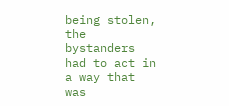being stolen, the bystanders had to act in a way that was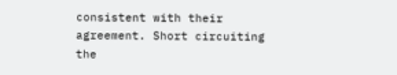consistent with their agreement. Short circuiting the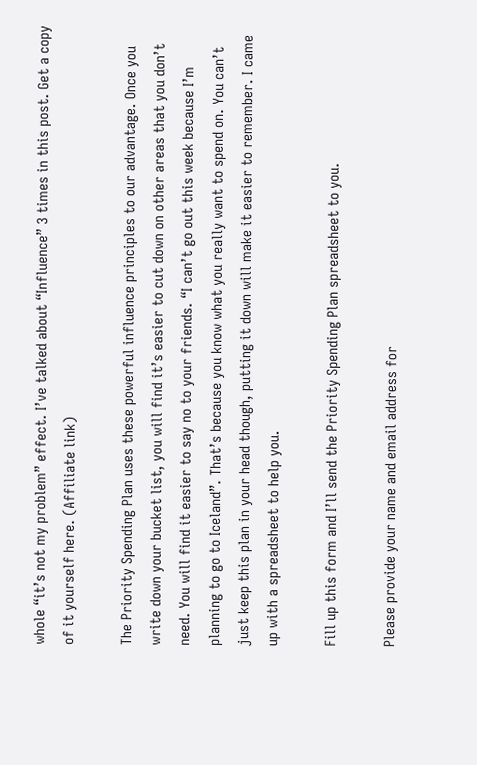whole “it’s not my problem” effect. I’ve talked about “Influence” 3 times in this post. Get a copy of it yourself here. (Affiliate link)

The Priority Spending Plan uses these powerful influence principles to our advantage. Once you write down your bucket list, you will find it’s easier to cut down on other areas that you don’t need. You will find it easier to say no to your friends. “I can’t go out this week because I’m planning to go to Iceland”. That’s because you know what you really want to spend on. You can’t just keep this plan in your head though, putting it down will make it easier to remember. I came up with a spreadsheet to help you.

Fill up this form and I’ll send the Priority Spending Plan spreadsheet to you.

Please provide your name and email address for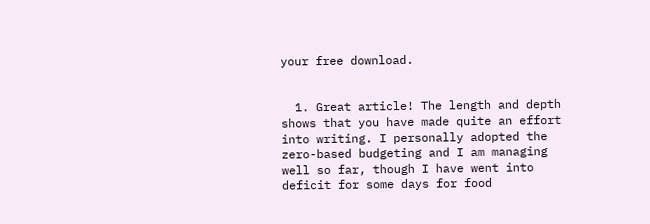your free download.


  1. Great article! The length and depth shows that you have made quite an effort into writing. I personally adopted the zero-based budgeting and I am managing well so far, though I have went into deficit for some days for food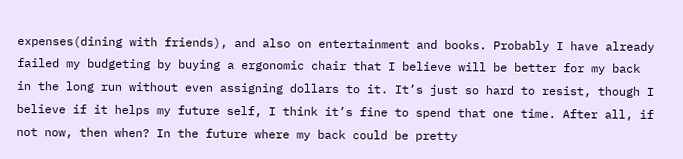expenses(dining with friends), and also on entertainment and books. Probably I have already failed my budgeting by buying a ergonomic chair that I believe will be better for my back in the long run without even assigning dollars to it. It’s just so hard to resist, though I believe if it helps my future self, I think it’s fine to spend that one time. After all, if not now, then when? In the future where my back could be pretty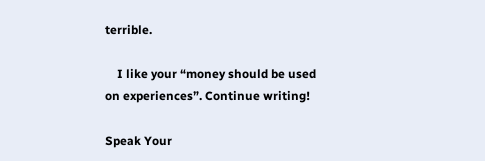terrible.

    I like your “money should be used on experiences”. Continue writing!

Speak Your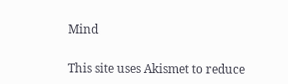Mind


This site uses Akismet to reduce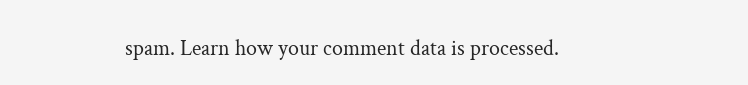spam. Learn how your comment data is processed.